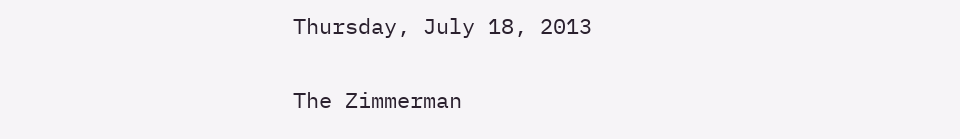Thursday, July 18, 2013

The Zimmerman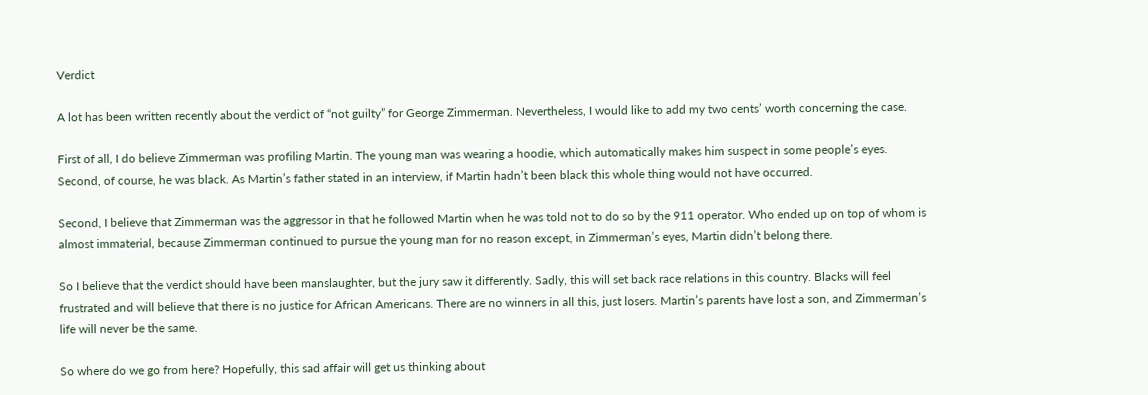Verdict

A lot has been written recently about the verdict of “not guilty” for George Zimmerman. Nevertheless, I would like to add my two cents’ worth concerning the case.

First of all, I do believe Zimmerman was profiling Martin. The young man was wearing a hoodie, which automatically makes him suspect in some people’s eyes. Second, of course, he was black. As Martin’s father stated in an interview, if Martin hadn’t been black this whole thing would not have occurred.

Second, I believe that Zimmerman was the aggressor in that he followed Martin when he was told not to do so by the 911 operator. Who ended up on top of whom is almost immaterial, because Zimmerman continued to pursue the young man for no reason except, in Zimmerman’s eyes, Martin didn’t belong there.

So I believe that the verdict should have been manslaughter, but the jury saw it differently. Sadly, this will set back race relations in this country. Blacks will feel frustrated and will believe that there is no justice for African Americans. There are no winners in all this, just losers. Martin’s parents have lost a son, and Zimmerman’s life will never be the same.

So where do we go from here? Hopefully, this sad affair will get us thinking about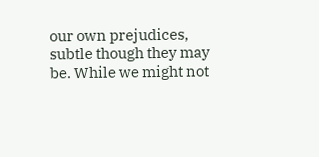our own prejudices, subtle though they may be. While we might not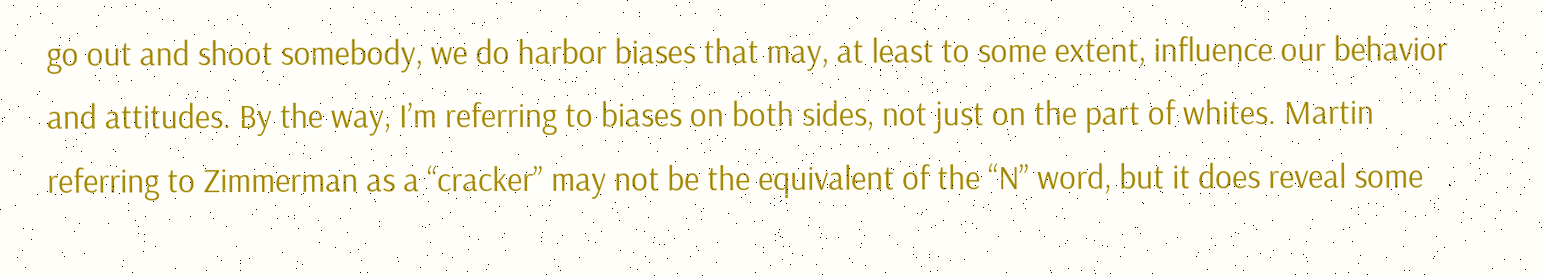go out and shoot somebody, we do harbor biases that may, at least to some extent, influence our behavior and attitudes. By the way, I’m referring to biases on both sides, not just on the part of whites. Martin referring to Zimmerman as a “cracker” may not be the equivalent of the “N” word, but it does reveal some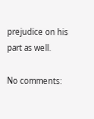prejudice on his part as well.

No comments: